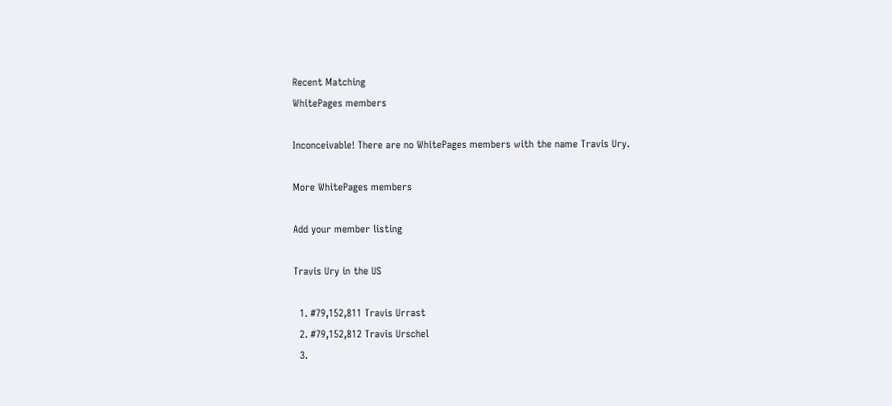Recent Matching
WhitePages members

Inconceivable! There are no WhitePages members with the name Travis Ury.

More WhitePages members

Add your member listing

Travis Ury in the US

  1. #79,152,811 Travis Urrast
  2. #79,152,812 Travis Urschel
  3.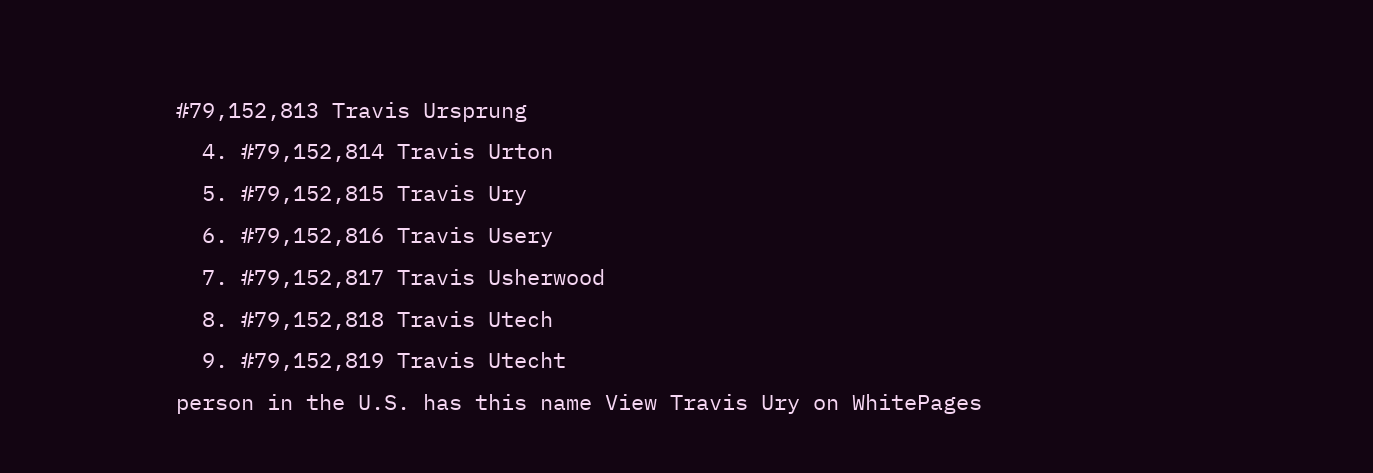#79,152,813 Travis Ursprung
  4. #79,152,814 Travis Urton
  5. #79,152,815 Travis Ury
  6. #79,152,816 Travis Usery
  7. #79,152,817 Travis Usherwood
  8. #79,152,818 Travis Utech
  9. #79,152,819 Travis Utecht
person in the U.S. has this name View Travis Ury on WhitePages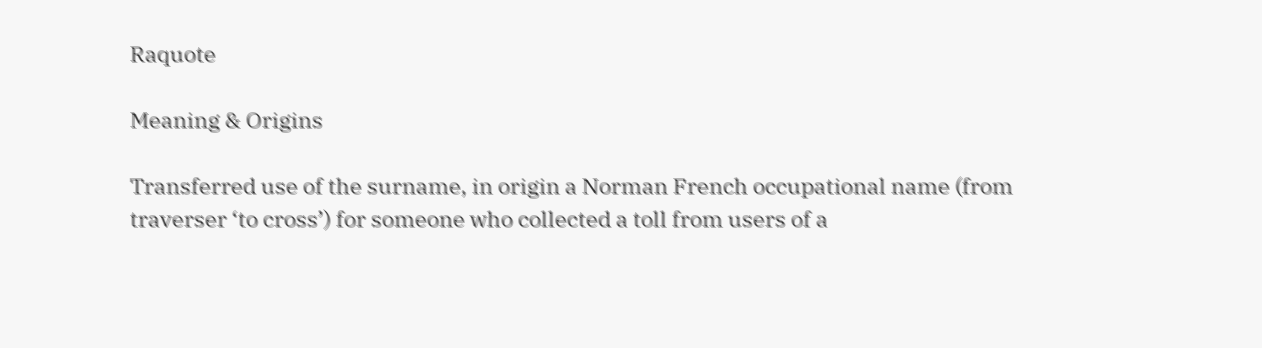Raquote

Meaning & Origins

Transferred use of the surname, in origin a Norman French occupational name (from traverser ‘to cross’) for someone who collected a toll from users of a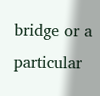bridge or a particular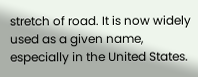stretch of road. It is now widely used as a given name, especially in the United States.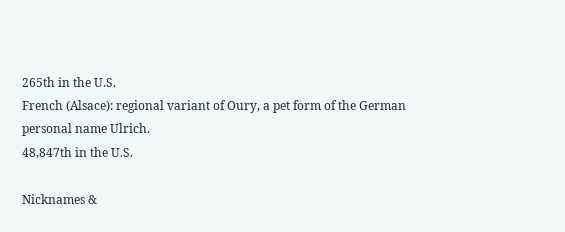265th in the U.S.
French (Alsace): regional variant of Oury, a pet form of the German personal name Ulrich.
48,847th in the U.S.

Nicknames &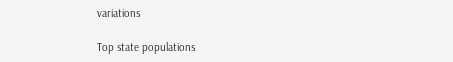variations

Top state populations